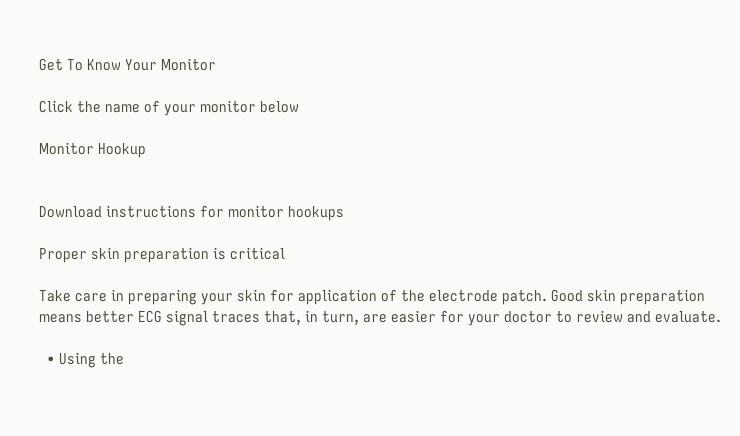Get To Know Your Monitor

Click the name of your monitor below

Monitor Hookup


Download instructions for monitor hookups

Proper skin preparation is critical

Take care in preparing your skin for application of the electrode patch. Good skin preparation means better ECG signal traces that, in turn, are easier for your doctor to review and evaluate.

  • Using the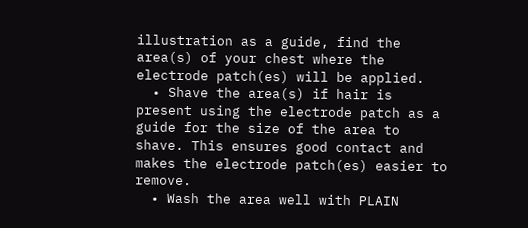illustration as a guide, find the area(s) of your chest where the electrode patch(es) will be applied.
  • Shave the area(s) if hair is present using the electrode patch as a guide for the size of the area to shave. This ensures good contact and makes the electrode patch(es) easier to remove.
  • Wash the area well with PLAIN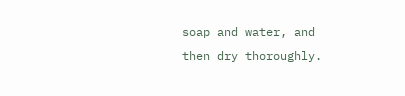soap and water, and then dry thoroughly.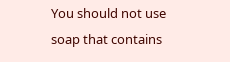You should not use soap that contains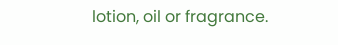lotion, oil or fragrance.